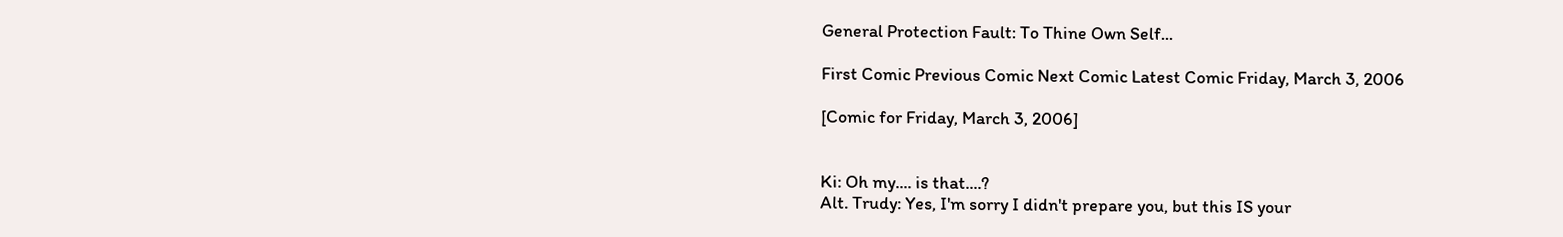General Protection Fault: To Thine Own Self...

First Comic Previous Comic Next Comic Latest Comic Friday, March 3, 2006

[Comic for Friday, March 3, 2006]


Ki: Oh my.... is that....?
Alt. Trudy: Yes, I'm sorry I didn't prepare you, but this IS your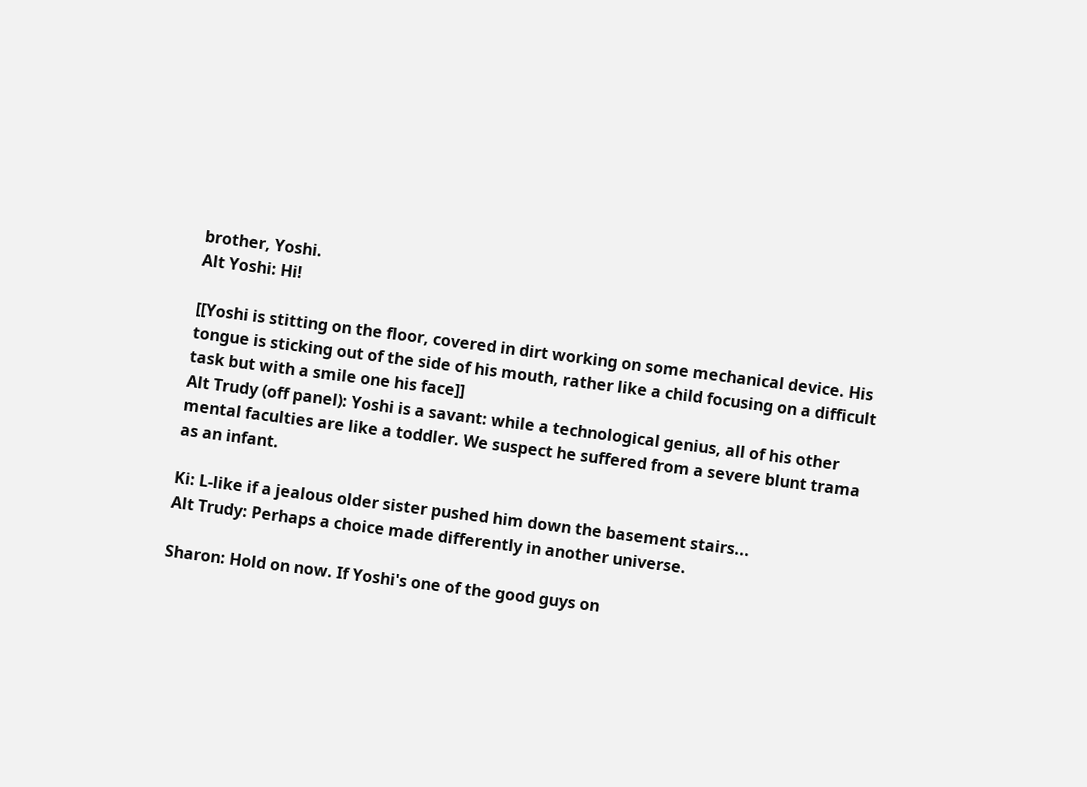brother, Yoshi.
Alt Yoshi: Hi!

[[Yoshi is stitting on the floor, covered in dirt working on some mechanical device. His tongue is sticking out of the side of his mouth, rather like a child focusing on a difficult task but with a smile one his face]]
Alt Trudy (off panel): Yoshi is a savant: while a technological genius, all of his other mental faculties are like a toddler. We suspect he suffered from a severe blunt trama as an infant.

Ki: L-like if a jealous older sister pushed him down the basement stairs...
Alt Trudy: Perhaps a choice made differently in another universe.

Sharon: Hold on now. If Yoshi's one of the good guys on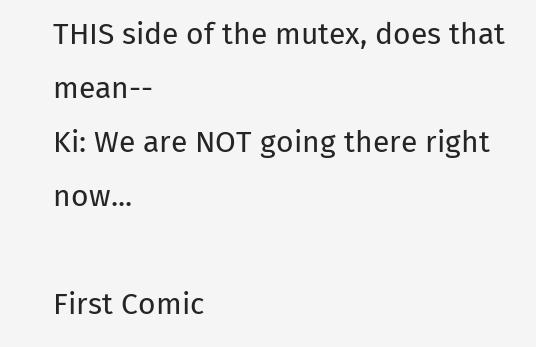THIS side of the mutex, does that mean--
Ki: We are NOT going there right now...

First Comic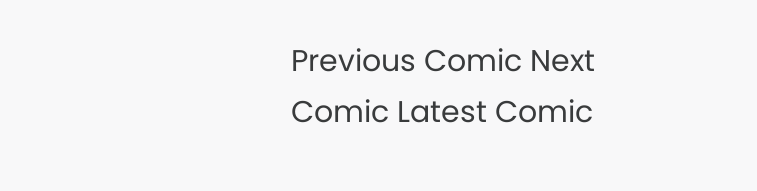Previous Comic Next Comic Latest Comic